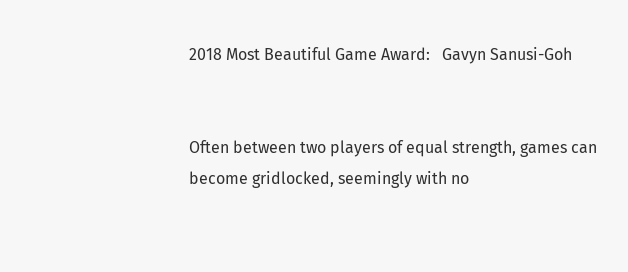2018 Most Beautiful Game Award:   Gavyn Sanusi-Goh


Often between two players of equal strength, games can become gridlocked, seemingly with no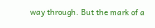way through. But the mark of a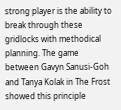strong player is the ability to break through these gridlocks with methodical planning. The game between Gavyn Sanusi-Goh and Tanya Kolak in The Frost showed this principle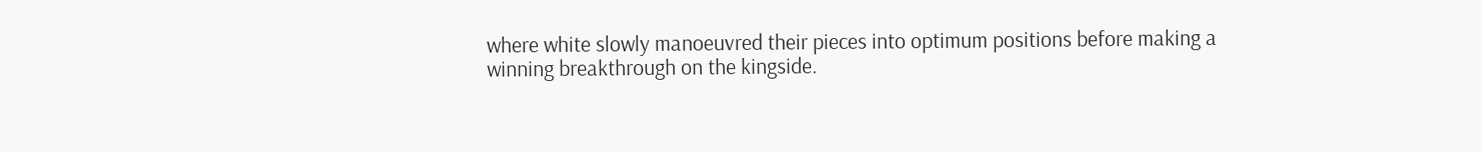where white slowly manoeuvred their pieces into optimum positions before making a winning breakthrough on the kingside.